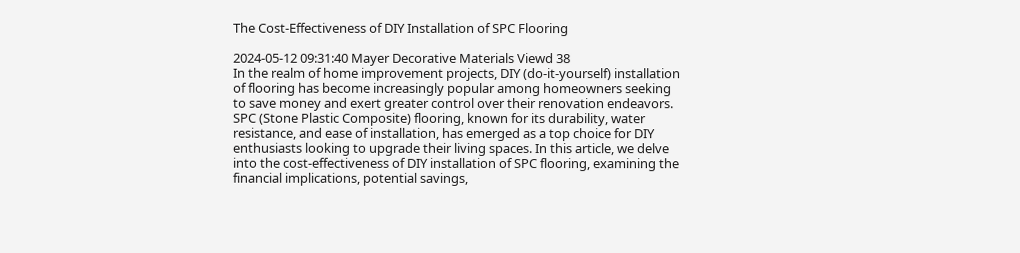The Cost-Effectiveness of DIY Installation of SPC Flooring

2024-05-12 09:31:40 Mayer Decorative Materials Viewd 38
In the realm of home improvement projects, DIY (do-it-yourself) installation of flooring has become increasingly popular among homeowners seeking to save money and exert greater control over their renovation endeavors. SPC (Stone Plastic Composite) flooring, known for its durability, water resistance, and ease of installation, has emerged as a top choice for DIY enthusiasts looking to upgrade their living spaces. In this article, we delve into the cost-effectiveness of DIY installation of SPC flooring, examining the financial implications, potential savings,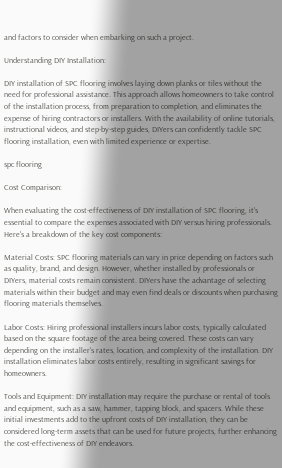and factors to consider when embarking on such a project.

Understanding DIY Installation:

DIY installation of SPC flooring involves laying down planks or tiles without the need for professional assistance. This approach allows homeowners to take control of the installation process, from preparation to completion, and eliminates the expense of hiring contractors or installers. With the availability of online tutorials, instructional videos, and step-by-step guides, DIYers can confidently tackle SPC flooring installation, even with limited experience or expertise.

spc flooring

Cost Comparison:

When evaluating the cost-effectiveness of DIY installation of SPC flooring, it's essential to compare the expenses associated with DIY versus hiring professionals. Here's a breakdown of the key cost components:

Material Costs: SPC flooring materials can vary in price depending on factors such as quality, brand, and design. However, whether installed by professionals or DIYers, material costs remain consistent. DIYers have the advantage of selecting materials within their budget and may even find deals or discounts when purchasing flooring materials themselves.

Labor Costs: Hiring professional installers incurs labor costs, typically calculated based on the square footage of the area being covered. These costs can vary depending on the installer's rates, location, and complexity of the installation. DIY installation eliminates labor costs entirely, resulting in significant savings for homeowners.

Tools and Equipment: DIY installation may require the purchase or rental of tools and equipment, such as a saw, hammer, tapping block, and spacers. While these initial investments add to the upfront costs of DIY installation, they can be considered long-term assets that can be used for future projects, further enhancing the cost-effectiveness of DIY endeavors.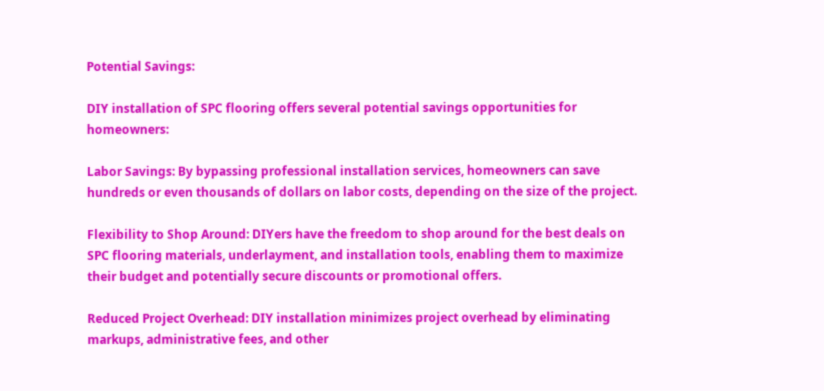Potential Savings:

DIY installation of SPC flooring offers several potential savings opportunities for homeowners:

Labor Savings: By bypassing professional installation services, homeowners can save hundreds or even thousands of dollars on labor costs, depending on the size of the project.

Flexibility to Shop Around: DIYers have the freedom to shop around for the best deals on SPC flooring materials, underlayment, and installation tools, enabling them to maximize their budget and potentially secure discounts or promotional offers.

Reduced Project Overhead: DIY installation minimizes project overhead by eliminating markups, administrative fees, and other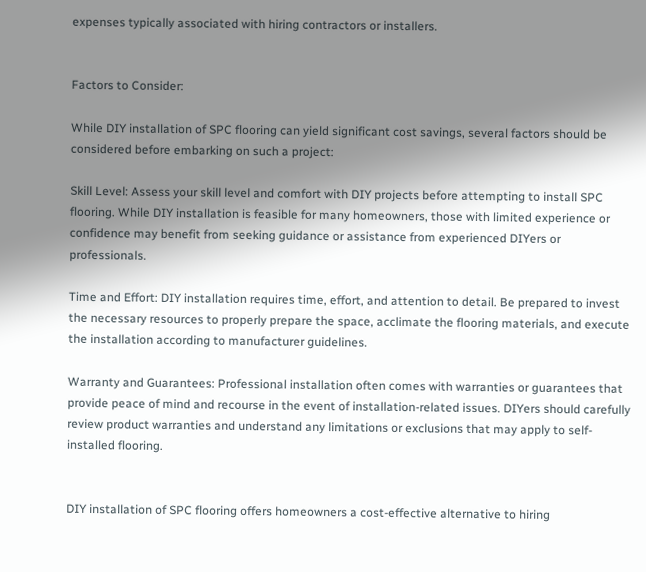expenses typically associated with hiring contractors or installers.


Factors to Consider:

While DIY installation of SPC flooring can yield significant cost savings, several factors should be considered before embarking on such a project:

Skill Level: Assess your skill level and comfort with DIY projects before attempting to install SPC flooring. While DIY installation is feasible for many homeowners, those with limited experience or confidence may benefit from seeking guidance or assistance from experienced DIYers or professionals.

Time and Effort: DIY installation requires time, effort, and attention to detail. Be prepared to invest the necessary resources to properly prepare the space, acclimate the flooring materials, and execute the installation according to manufacturer guidelines.

Warranty and Guarantees: Professional installation often comes with warranties or guarantees that provide peace of mind and recourse in the event of installation-related issues. DIYers should carefully review product warranties and understand any limitations or exclusions that may apply to self-installed flooring.


DIY installation of SPC flooring offers homeowners a cost-effective alternative to hiring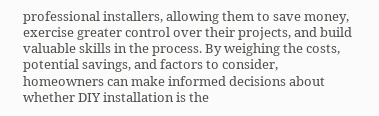professional installers, allowing them to save money, exercise greater control over their projects, and build valuable skills in the process. By weighing the costs, potential savings, and factors to consider, homeowners can make informed decisions about whether DIY installation is the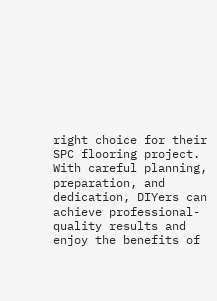right choice for their SPC flooring project. With careful planning, preparation, and dedication, DIYers can achieve professional-quality results and enjoy the benefits of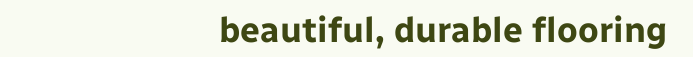beautiful, durable flooring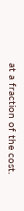at a fraction of the cost.